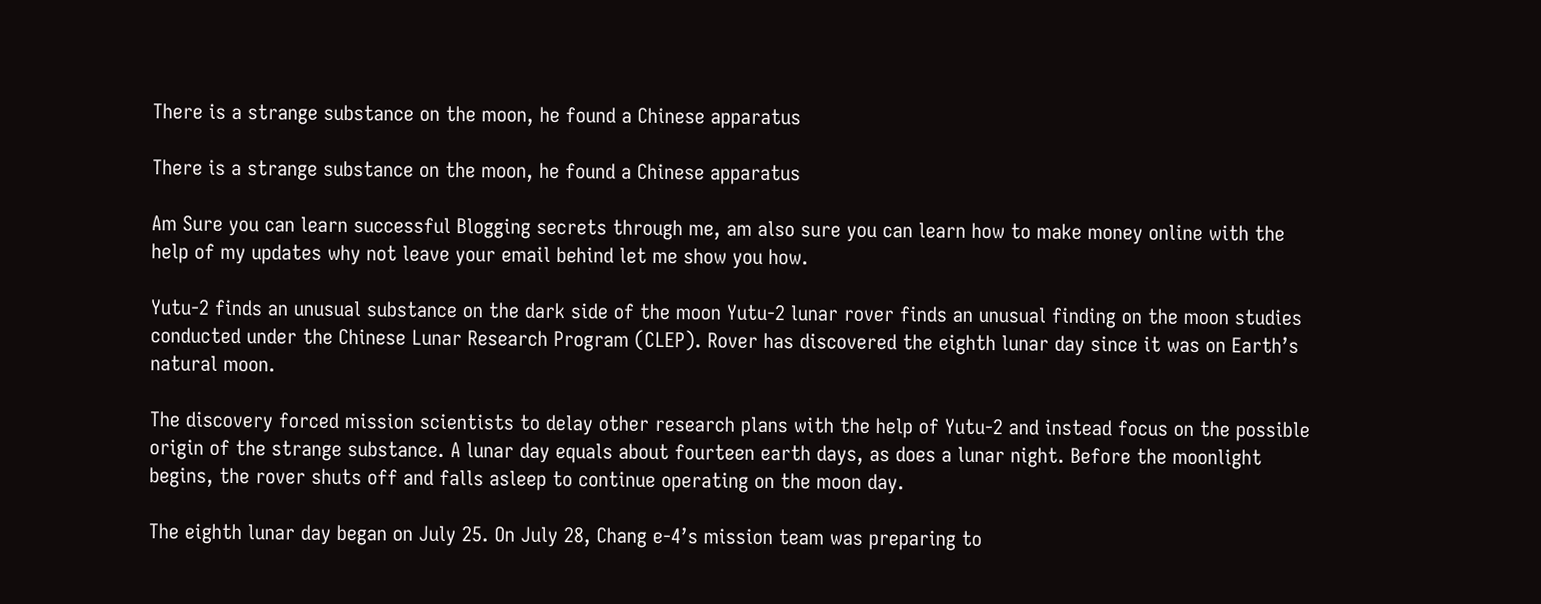There is a strange substance on the moon, he found a Chinese apparatus

There is a strange substance on the moon, he found a Chinese apparatus

Am Sure you can learn successful Blogging secrets through me, am also sure you can learn how to make money online with the help of my updates why not leave your email behind let me show you how.

Yutu-2 finds an unusual substance on the dark side of the moon Yutu-2 lunar rover finds an unusual finding on the moon studies conducted under the Chinese Lunar Research Program (CLEP). Rover has discovered the eighth lunar day since it was on Earth’s natural moon.

The discovery forced mission scientists to delay other research plans with the help of Yutu-2 and instead focus on the possible origin of the strange substance. A lunar day equals about fourteen earth days, as does a lunar night. Before the moonlight begins, the rover shuts off and falls asleep to continue operating on the moon day.

The eighth lunar day began on July 25. On July 28, Chang e-4’s mission team was preparing to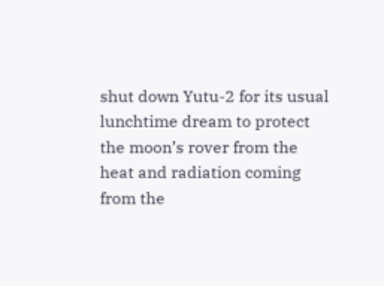shut down Yutu-2 for its usual lunchtime dream to protect the moon’s rover from the heat and radiation coming from the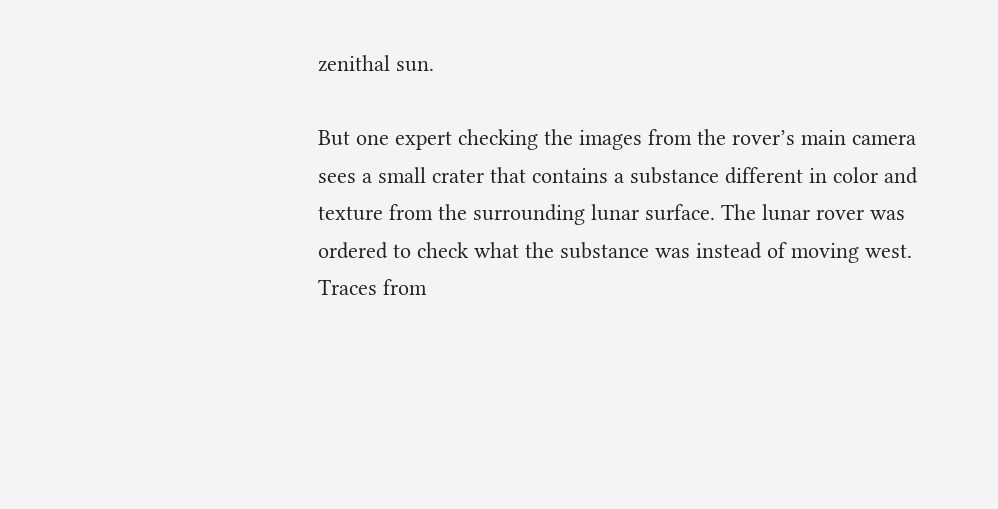zenithal sun.

But one expert checking the images from the rover’s main camera sees a small crater that contains a substance different in color and texture from the surrounding lunar surface. The lunar rover was ordered to check what the substance was instead of moving west. Traces from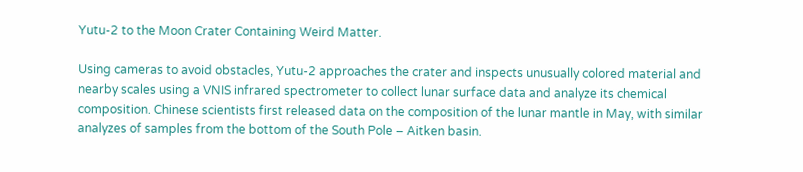Yutu-2 to the Moon Crater Containing Weird Matter.

Using cameras to avoid obstacles, Yutu-2 approaches the crater and inspects unusually colored material and nearby scales using a VNIS infrared spectrometer to collect lunar surface data and analyze its chemical composition. Chinese scientists first released data on the composition of the lunar mantle in May, with similar analyzes of samples from the bottom of the South Pole – Aitken basin.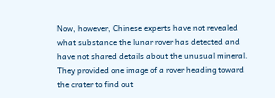Now, however, Chinese experts have not revealed what substance the lunar rover has detected and have not shared details about the unusual mineral. They provided one image of a rover heading toward the crater to find out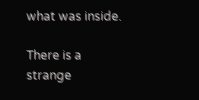what was inside.

There is a strange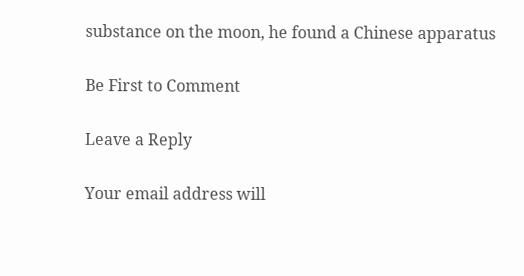substance on the moon, he found a Chinese apparatus

Be First to Comment

Leave a Reply

Your email address will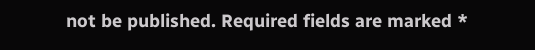not be published. Required fields are marked *